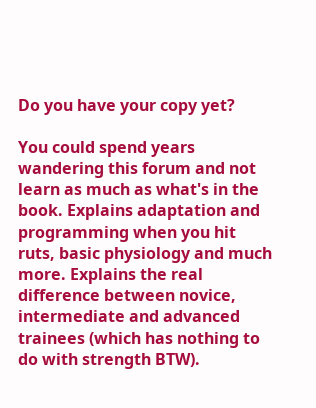Do you have your copy yet?

You could spend years wandering this forum and not learn as much as what's in the book. Explains adaptation and programming when you hit ruts, basic physiology and much more. Explains the real difference between novice, intermediate and advanced trainees (which has nothing to do with strength BTW).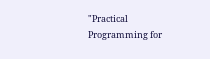"Practical Programming for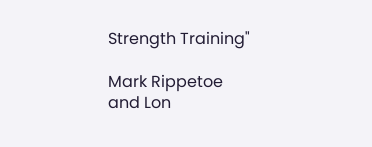Strength Training"

Mark Rippetoe and Lon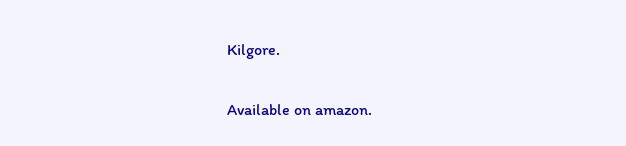Kilgore.

Available on amazon.